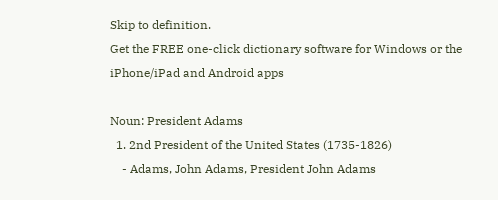Skip to definition.
Get the FREE one-click dictionary software for Windows or the iPhone/iPad and Android apps

Noun: President Adams
  1. 2nd President of the United States (1735-1826)
    - Adams, John Adams, President John Adams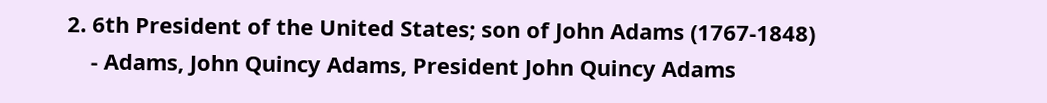2. 6th President of the United States; son of John Adams (1767-1848)
    - Adams, John Quincy Adams, President John Quincy Adams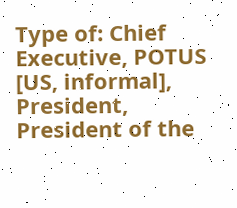Type of: Chief Executive, POTUS [US, informal], President, President of the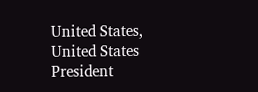United States, United States President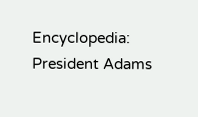Encyclopedia: President Adams